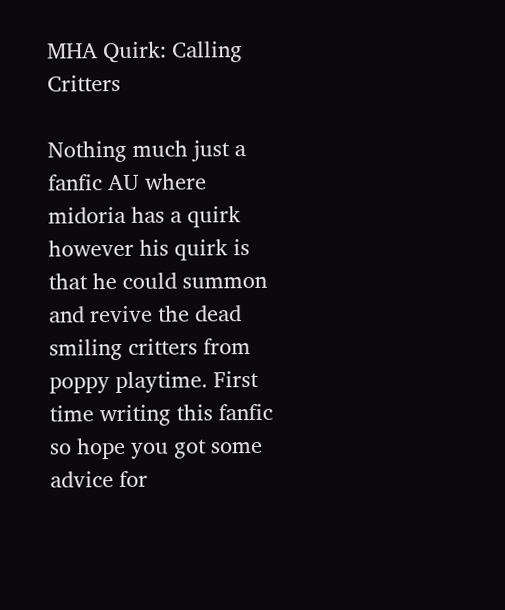MHA Quirk: Calling Critters

Nothing much just a fanfic AU where midoria has a quirk however his quirk is that he could summon and revive the dead smiling critters from poppy playtime. First time writing this fanfic so hope you got some advice for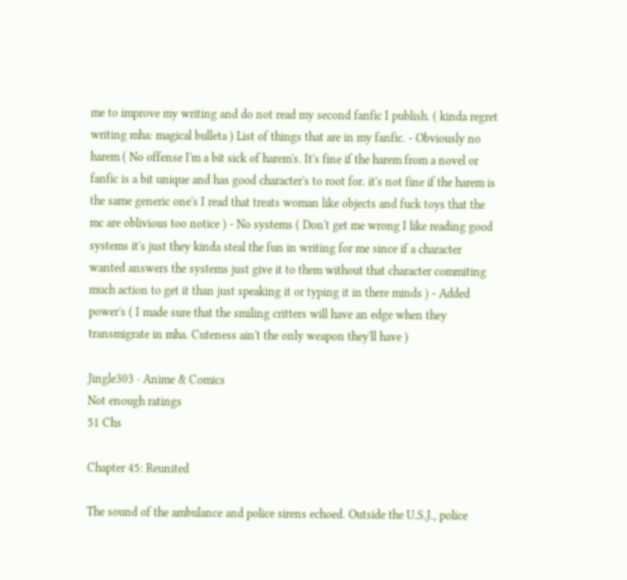me to improve my writing and do not read my second fanfic I publish. ( kinda regret writing mha: magical bulleta ) List of things that are in my fanfic. - Obviously no harem ( No offense I'm a bit sick of harem's. It's fine if the harem from a novel or fanfic is a bit unique and has good character's to root for. it's not fine if the harem is the same generic one's I read that treats woman like objects and fuck toys that the mc are oblivious too notice ) - No systems ( Don't get me wrong I like reading good systems it's just they kinda steal the fun in writing for me since if a character wanted answers the systems just give it to them without that character commiting much action to get it than just speaking it or typing it in there minds ) - Added power's ( I made sure that the smiling critters will have an edge when they transmigrate in mha. Cuteness ain't the only weapon they'll have )

Jingle303 · Anime & Comics
Not enough ratings
51 Chs

Chapter 45: Reunited

The sound of the ambulance and police sirens echoed. Outside the U.S.J., police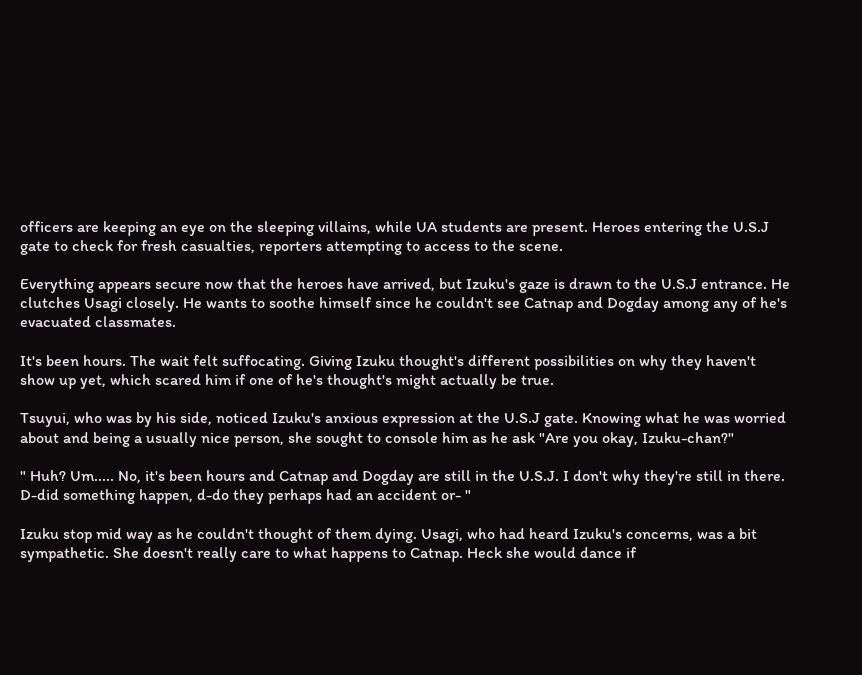officers are keeping an eye on the sleeping villains, while UA students are present. Heroes entering the U.S.J gate to check for fresh casualties, reporters attempting to access to the scene.

Everything appears secure now that the heroes have arrived, but Izuku's gaze is drawn to the U.S.J entrance. He clutches Usagi closely. He wants to soothe himself since he couldn't see Catnap and Dogday among any of he's evacuated classmates.

It's been hours. The wait felt suffocating. Giving Izuku thought's different possibilities on why they haven't show up yet, which scared him if one of he's thought's might actually be true.

Tsuyui, who was by his side, noticed Izuku's anxious expression at the U.S.J gate. Knowing what he was worried about and being a usually nice person, she sought to console him as he ask "Are you okay, Izuku-chan?"

" Huh? Um..... No, it's been hours and Catnap and Dogday are still in the U.S.J. I don't why they're still in there. D-did something happen, d-do they perhaps had an accident or- "

Izuku stop mid way as he couldn't thought of them dying. Usagi, who had heard Izuku's concerns, was a bit sympathetic. She doesn't really care to what happens to Catnap. Heck she would dance if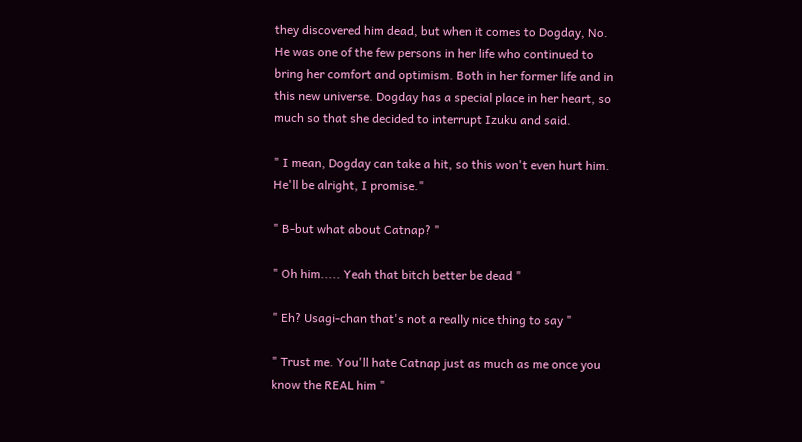they discovered him dead, but when it comes to Dogday, No. He was one of the few persons in her life who continued to bring her comfort and optimism. Both in her former life and in this new universe. Dogday has a special place in her heart, so much so that she decided to interrupt Izuku and said.

" I mean, Dogday can take a hit, so this won't even hurt him. He'll be alright, I promise."

" B-but what about Catnap? "

" Oh him..... Yeah that bitch better be dead "

" Eh? Usagi-chan that's not a really nice thing to say "

" Trust me. You'll hate Catnap just as much as me once you know the REAL him "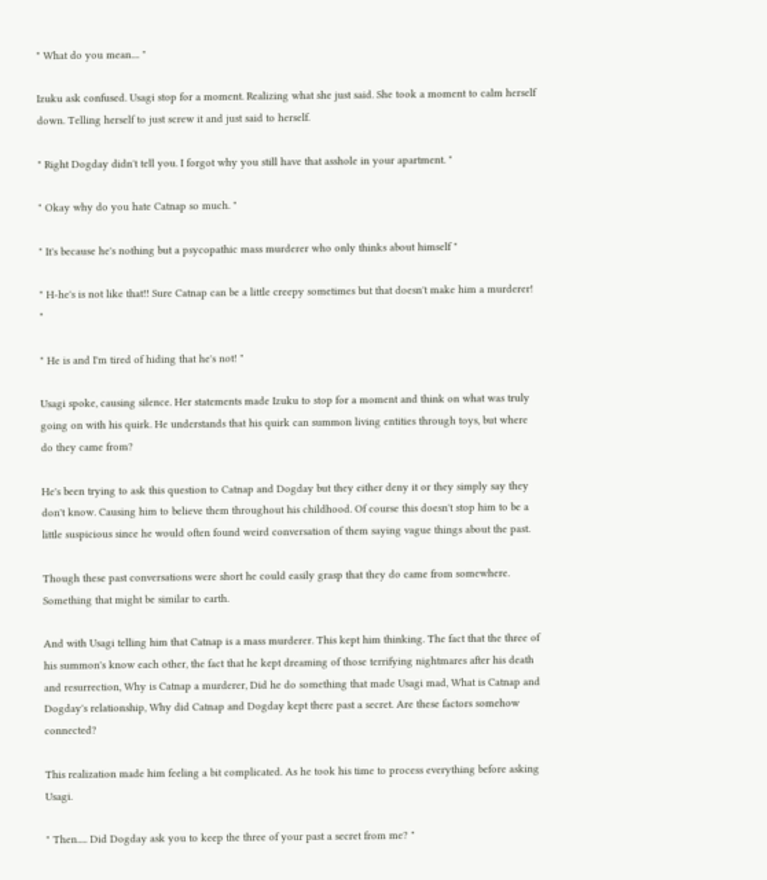" What do you mean.... "

Izuku ask confused. Usagi stop for a moment. Realizing what she just said. She took a moment to calm herself down. Telling herself to just screw it and just said to herself.

" Right Dogday didn't tell you. I forgot why you still have that asshole in your apartment. "

" Okay why do you hate Catnap so much. "

" It's because he's nothing but a psycopathic mass murderer who only thinks about himself "

" H-he's is not like that!! Sure Catnap can be a little creepy sometimes but that doesn't make him a murderer! "

" He is and I'm tired of hiding that he's not! "

Usagi spoke, causing silence. Her statements made Izuku to stop for a moment and think on what was truly going on with his quirk. He understands that his quirk can summon living entities through toys, but where do they came from?

He's been trying to ask this question to Catnap and Dogday but they either deny it or they simply say they don't know. Causing him to believe them throughout his childhood. Of course this doesn't stop him to be a little suspicious since he would often found weird conversation of them saying vague things about the past.

Though these past conversations were short he could easily grasp that they do came from somewhere. Something that might be similar to earth.

And with Usagi telling him that Catnap is a mass murderer. This kept him thinking. The fact that the three of his summon's know each other, the fact that he kept dreaming of those terrifying nightmares after his death and resurrection, Why is Catnap a murderer, Did he do something that made Usagi mad, What is Catnap and Dogday's relationship, Why did Catnap and Dogday kept there past a secret. Are these factors somehow connected?

This realization made him feeling a bit complicated. As he took his time to process everything before asking Usagi.

" Then..... Did Dogday ask you to keep the three of your past a secret from me? "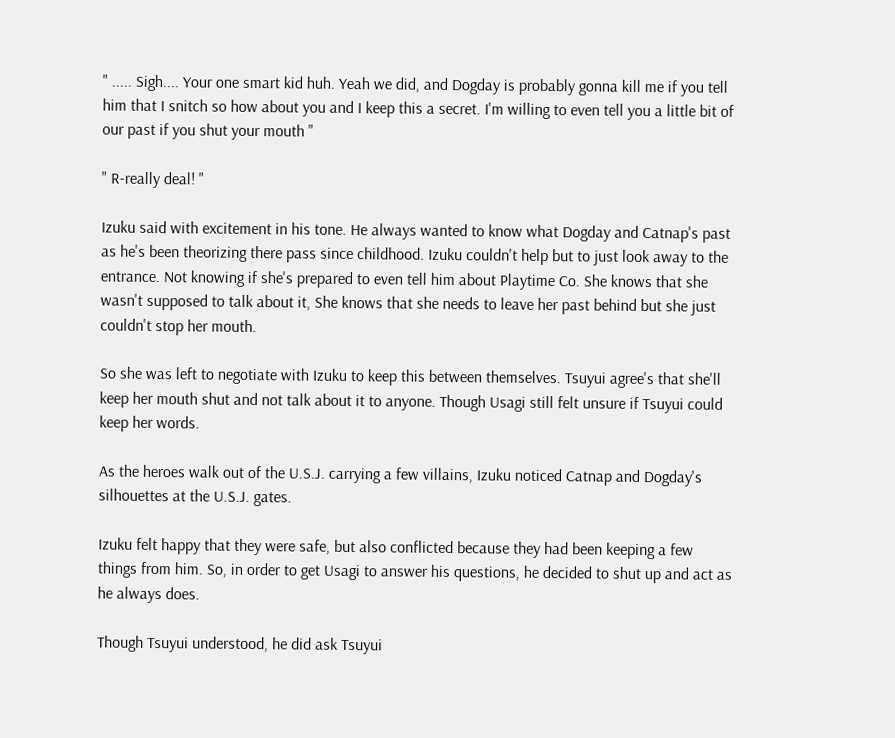" ..... Sigh.... Your one smart kid huh. Yeah we did, and Dogday is probably gonna kill me if you tell him that I snitch so how about you and I keep this a secret. I'm willing to even tell you a little bit of our past if you shut your mouth "

" R-really deal! "

Izuku said with excitement in his tone. He always wanted to know what Dogday and Catnap's past as he's been theorizing there pass since childhood. Izuku couldn't help but to just look away to the entrance. Not knowing if she's prepared to even tell him about Playtime Co. She knows that she wasn't supposed to talk about it, She knows that she needs to leave her past behind but she just couldn't stop her mouth.

So she was left to negotiate with Izuku to keep this between themselves. Tsuyui agree's that she'll keep her mouth shut and not talk about it to anyone. Though Usagi still felt unsure if Tsuyui could keep her words.

As the heroes walk out of the U.S.J. carrying a few villains, Izuku noticed Catnap and Dogday's silhouettes at the U.S.J. gates.

Izuku felt happy that they were safe, but also conflicted because they had been keeping a few things from him. So, in order to get Usagi to answer his questions, he decided to shut up and act as he always does.

Though Tsuyui understood, he did ask Tsuyui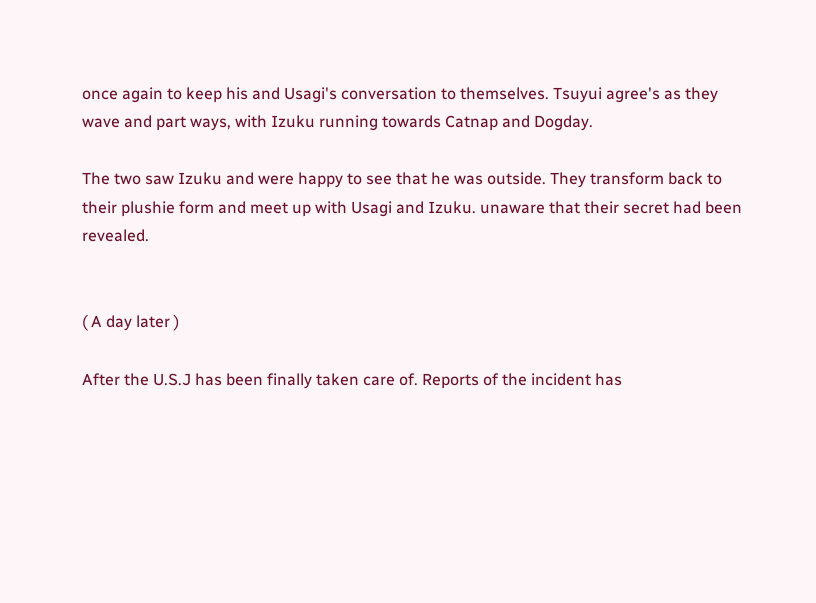once again to keep his and Usagi's conversation to themselves. Tsuyui agree's as they wave and part ways, with Izuku running towards Catnap and Dogday.

The two saw Izuku and were happy to see that he was outside. They transform back to their plushie form and meet up with Usagi and Izuku. unaware that their secret had been revealed.


( A day later )

After the U.S.J has been finally taken care of. Reports of the incident has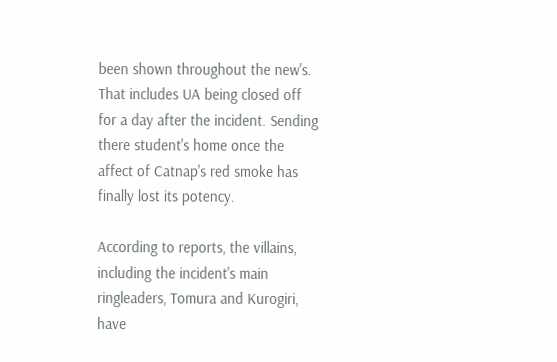been shown throughout the new's. That includes UA being closed off for a day after the incident. Sending there student's home once the affect of Catnap's red smoke has finally lost its potency.

According to reports, the villains, including the incident's main ringleaders, Tomura and Kurogiri, have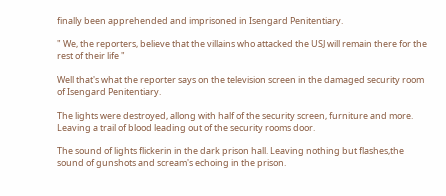finally been apprehended and imprisoned in Isengard Penitentiary.

" We, the reporters, believe that the villains who attacked the USJ will remain there for the rest of their life "

Well that's what the reporter says on the television screen in the damaged security room of Isengard Penitentiary.

The lights were destroyed, allong with half of the security screen, furniture and more. Leaving a trail of blood leading out of the security rooms door.

The sound of lights flickerin in the dark prison hall. Leaving nothing but flashes,the sound of gunshots and scream's echoing in the prison.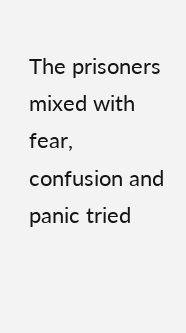The prisoners mixed with fear, confusion and panic tried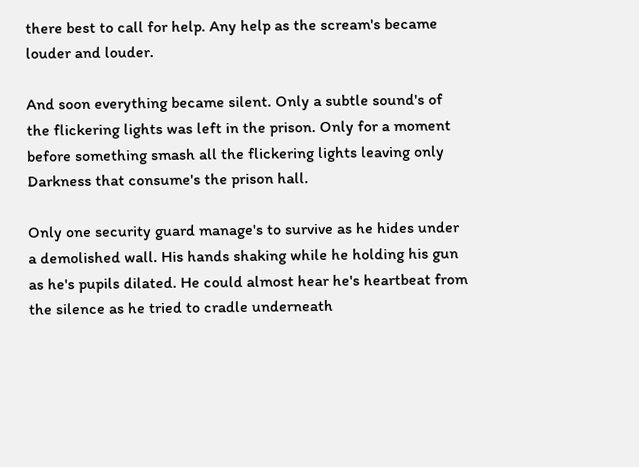there best to call for help. Any help as the scream's became louder and louder.

And soon everything became silent. Only a subtle sound's of the flickering lights was left in the prison. Only for a moment before something smash all the flickering lights leaving only Darkness that consume's the prison hall.

Only one security guard manage's to survive as he hides under a demolished wall. His hands shaking while he holding his gun as he's pupils dilated. He could almost hear he's heartbeat from the silence as he tried to cradle underneath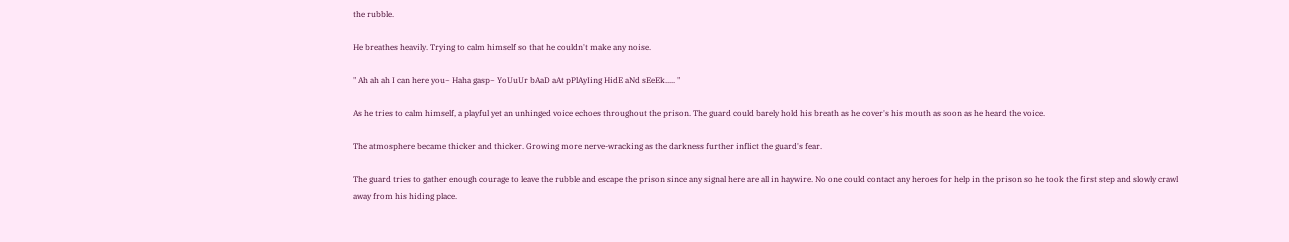the rubble.

He breathes heavily. Trying to calm himself so that he couldn't make any noise.

" Ah ah ah I can here you~ Haha gasp~ YoUuUr bAaD aAt pPlAyIing HidE aNd sEeEk..... "

As he tries to calm himself, a playful yet an unhinged voice echoes throughout the prison. The guard could barely hold his breath as he cover's his mouth as soon as he heard the voice.

The atmosphere became thicker and thicker. Growing more nerve-wracking as the darkness further inflict the guard's fear.

The guard tries to gather enough courage to leave the rubble and escape the prison since any signal here are all in haywire. No one could contact any heroes for help in the prison so he took the first step and slowly crawl away from his hiding place.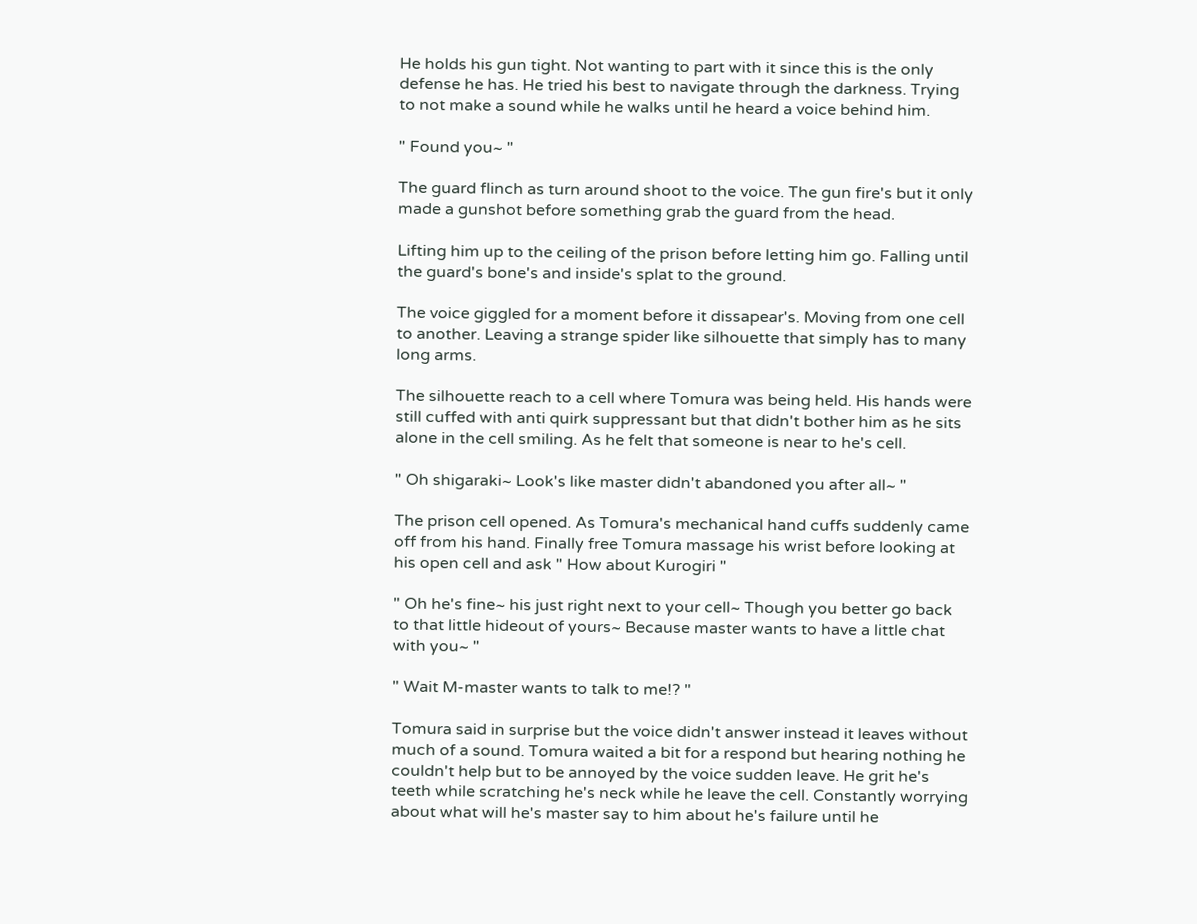He holds his gun tight. Not wanting to part with it since this is the only defense he has. He tried his best to navigate through the darkness. Trying to not make a sound while he walks until he heard a voice behind him.

" Found you~ "

The guard flinch as turn around shoot to the voice. The gun fire's but it only made a gunshot before something grab the guard from the head.

Lifting him up to the ceiling of the prison before letting him go. Falling until the guard's bone's and inside's splat to the ground.

The voice giggled for a moment before it dissapear's. Moving from one cell to another. Leaving a strange spider like silhouette that simply has to many long arms.

The silhouette reach to a cell where Tomura was being held. His hands were still cuffed with anti quirk suppressant but that didn't bother him as he sits alone in the cell smiling. As he felt that someone is near to he's cell.

" Oh shigaraki~ Look's like master didn't abandoned you after all~ "

The prison cell opened. As Tomura's mechanical hand cuffs suddenly came off from his hand. Finally free Tomura massage his wrist before looking at his open cell and ask " How about Kurogiri "

" Oh he's fine~ his just right next to your cell~ Though you better go back to that little hideout of yours~ Because master wants to have a little chat with you~ "

" Wait M-master wants to talk to me!? "

Tomura said in surprise but the voice didn't answer instead it leaves without much of a sound. Tomura waited a bit for a respond but hearing nothing he couldn't help but to be annoyed by the voice sudden leave. He grit he's teeth while scratching he's neck while he leave the cell. Constantly worrying about what will he's master say to him about he's failure until he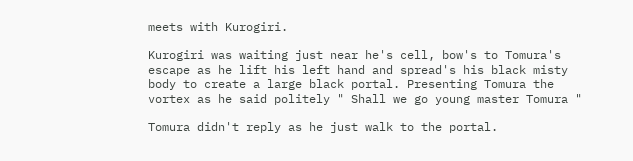meets with Kurogiri.

Kurogiri was waiting just near he's cell, bow's to Tomura's escape as he lift his left hand and spread's his black misty body to create a large black portal. Presenting Tomura the vortex as he said politely " Shall we go young master Tomura "

Tomura didn't reply as he just walk to the portal.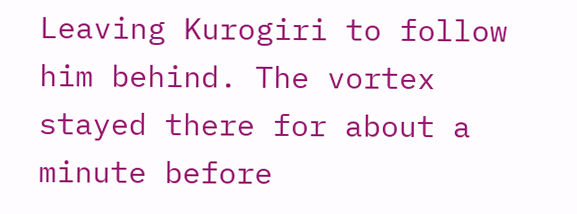Leaving Kurogiri to follow him behind. The vortex stayed there for about a minute before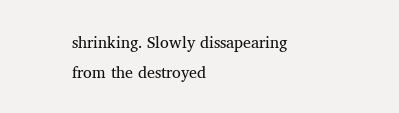shrinking. Slowly dissapearing from the destroyed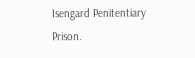Isengard Penitentiary Prison.